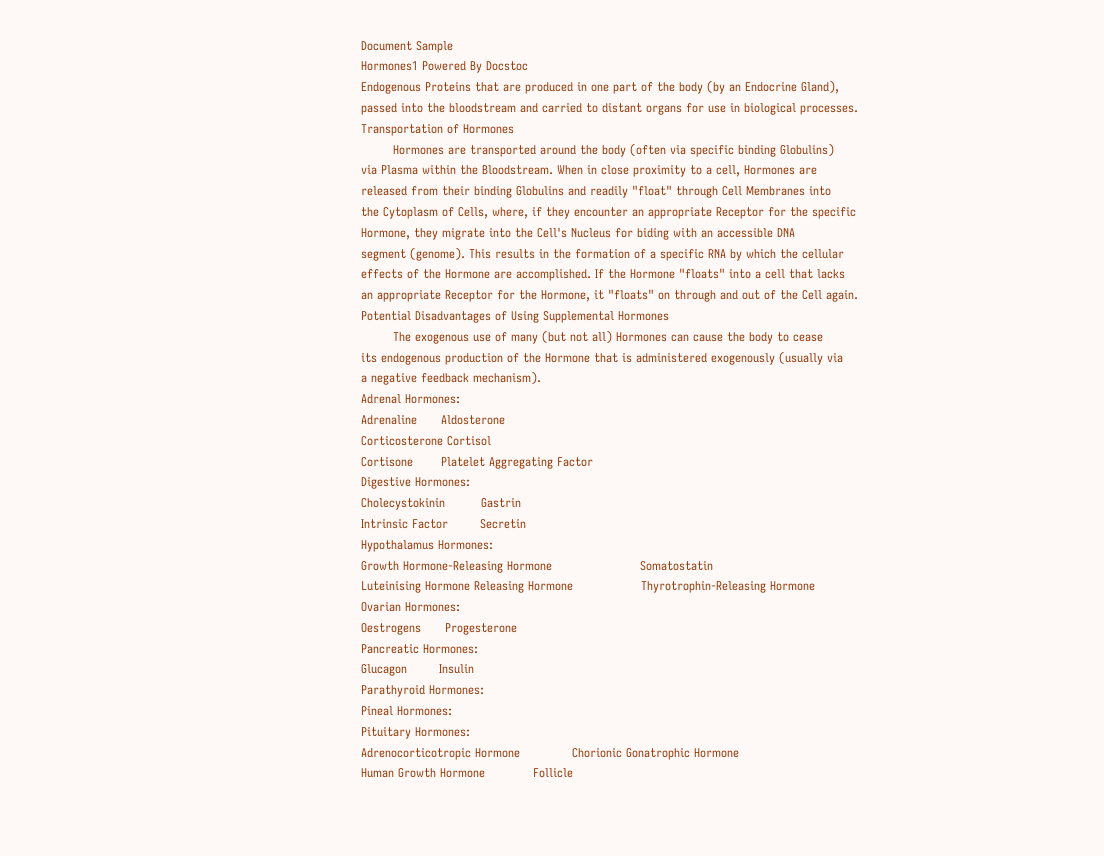Document Sample
Hormones1 Powered By Docstoc
Endogenous Proteins that are produced in one part of the body (by an Endocrine Gland),
passed into the bloodstream and carried to distant organs for use in biological processes.
Transportation of Hormones
        Hormones are transported around the body (often via specific binding Globulins)
via Plasma within the Bloodstream. When in close proximity to a cell, Hormones are
released from their binding Globulins and readily "float" through Cell Membranes into
the Cytoplasm of Cells, where, if they encounter an appropriate Receptor for the specific
Hormone, they migrate into the Cell's Nucleus for biding with an accessible DNA
segment (genome). This results in the formation of a specific RNA by which the cellular
effects of the Hormone are accomplished. If the Hormone "floats" into a cell that lacks
an appropriate Receptor for the Hormone, it "floats" on through and out of the Cell again.
Potential Disadvantages of Using Supplemental Hormones
        The exogenous use of many (but not all) Hormones can cause the body to cease
its endogenous production of the Hormone that is administered exogenously (usually via
a negative feedback mechanism).
Adrenal Hormones:
Adrenaline      Aldosterone
Corticosterone Cortisol
Cortisone       Platelet Aggregating Factor
Digestive Hormones:
Cholecystokinin         Gastrin
Intrinsic Factor        Secretin
Hypothalamus Hormones:
Growth Hormone-Releasing Hormone                      Somatostatin
Luteinising Hormone Releasing Hormone                 Thyrotrophin-Releasing Hormone
Ovarian Hormones:
Oestrogens      Progesterone
Pancreatic Hormones:
Glucagon        Insulin
Parathyroid Hormones:
Pineal Hormones:
Pituitary Hormones:
Adrenocorticotropic Hormone             Chorionic Gonatrophic Hormone
Human Growth Hormone            Follicle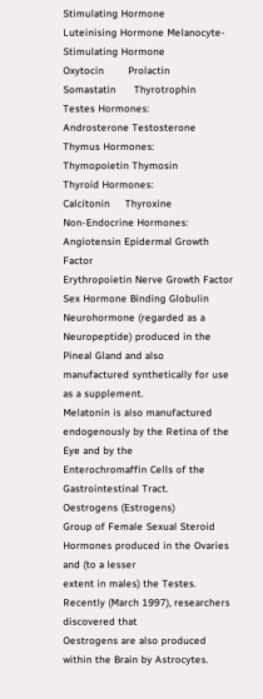Stimulating Hormone
Luteinising Hormone Melanocyte-Stimulating Hormone
Oxytocin        Prolactin
Somastatin      Thyrotrophin
Testes Hormones:
Androsterone Testosterone
Thymus Hormones:
Thymopoietin Thymosin
Thyroid Hormones:
Calcitonin     Thyroxine
Non-Endocrine Hormones:
Angiotensin Epidermal Growth Factor
Erythropoietin Nerve Growth Factor
Sex Hormone Binding Globulin
Neurohormone (regarded as a Neuropeptide) produced in the Pineal Gland and also
manufactured synthetically for use as a supplement.
Melatonin is also manufactured endogenously by the Retina of the Eye and by the
Enterochromaffin Cells of the Gastrointestinal Tract.
Oestrogens (Estrogens)
Group of Female Sexual Steroid Hormones produced in the Ovaries and (to a lesser
extent in males) the Testes. Recently (March 1997), researchers discovered that
Oestrogens are also produced within the Brain by Astrocytes.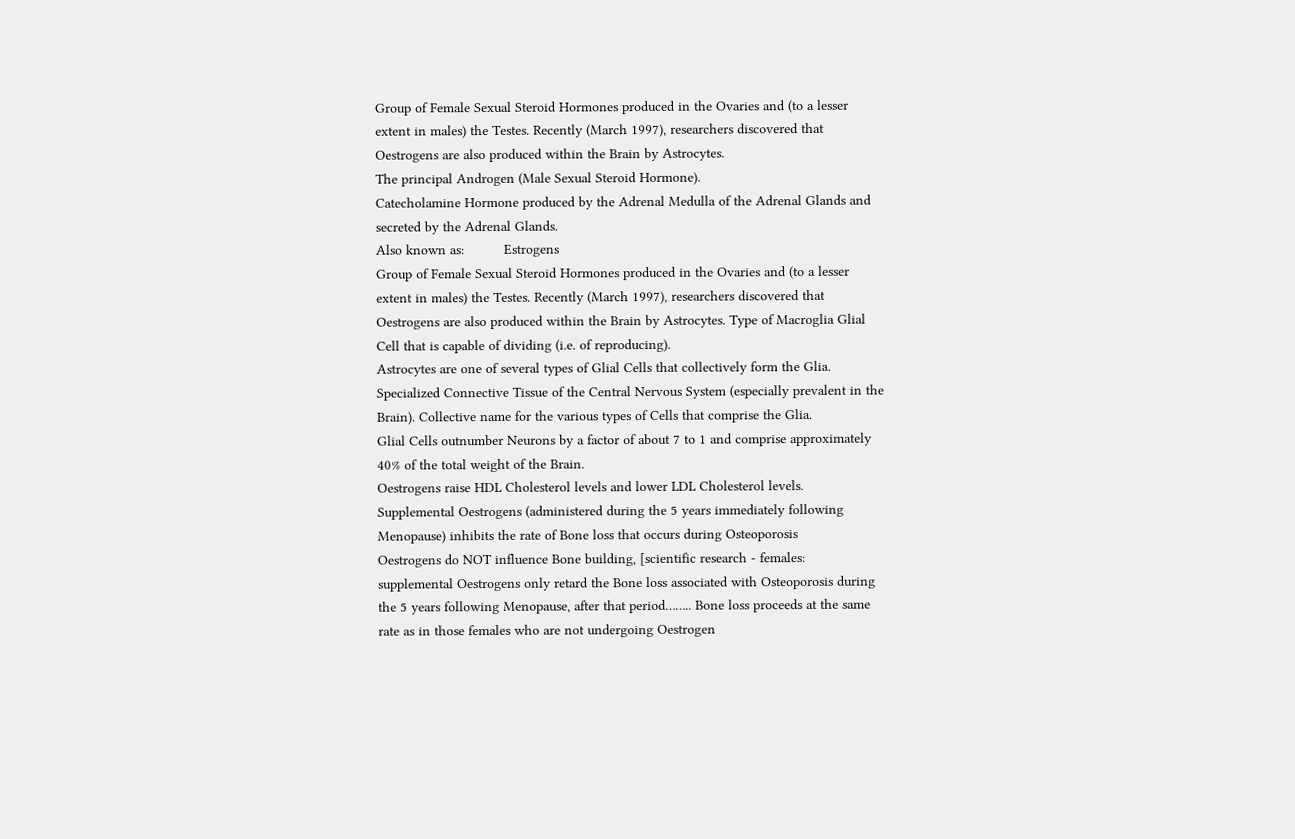Group of Female Sexual Steroid Hormones produced in the Ovaries and (to a lesser
extent in males) the Testes. Recently (March 1997), researchers discovered that
Oestrogens are also produced within the Brain by Astrocytes.
The principal Androgen (Male Sexual Steroid Hormone).
Catecholamine Hormone produced by the Adrenal Medulla of the Adrenal Glands and
secreted by the Adrenal Glands.
Also known as:          Estrogens
Group of Female Sexual Steroid Hormones produced in the Ovaries and (to a lesser
extent in males) the Testes. Recently (March 1997), researchers discovered that
Oestrogens are also produced within the Brain by Astrocytes. Type of Macroglia Glial
Cell that is capable of dividing (i.e. of reproducing).
Astrocytes are one of several types of Glial Cells that collectively form the Glia.
Specialized Connective Tissue of the Central Nervous System (especially prevalent in the
Brain). Collective name for the various types of Cells that comprise the Glia.
Glial Cells outnumber Neurons by a factor of about 7 to 1 and comprise approximately
40% of the total weight of the Brain.
Oestrogens raise HDL Cholesterol levels and lower LDL Cholesterol levels.
Supplemental Oestrogens (administered during the 5 years immediately following
Menopause) inhibits the rate of Bone loss that occurs during Osteoporosis
Oestrogens do NOT influence Bone building, [scientific research - females:
supplemental Oestrogens only retard the Bone loss associated with Osteoporosis during
the 5 years following Menopause, after that period…….. Bone loss proceeds at the same
rate as in those females who are not undergoing Oestrogen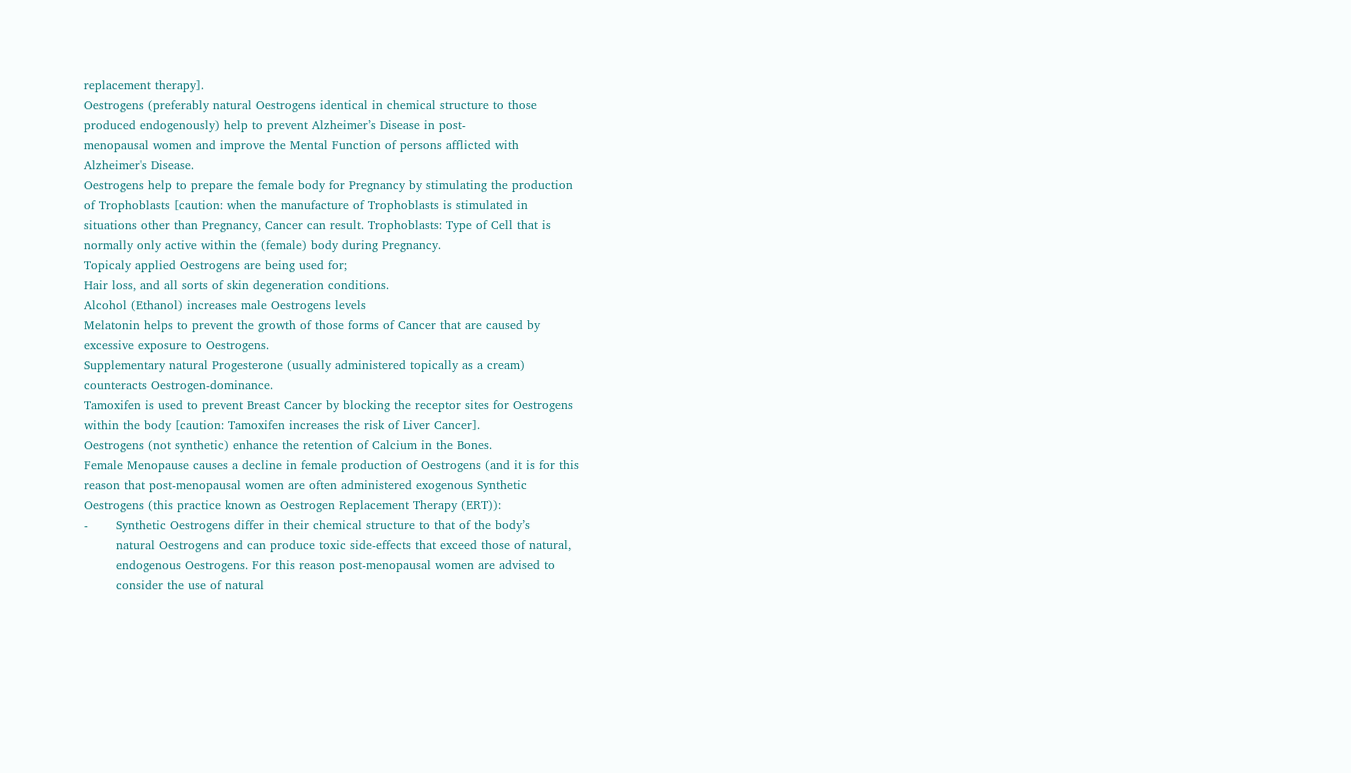replacement therapy].
Oestrogens (preferably natural Oestrogens identical in chemical structure to those
produced endogenously) help to prevent Alzheimer’s Disease in post-
menopausal women and improve the Mental Function of persons afflicted with
Alzheimer's Disease.
Oestrogens help to prepare the female body for Pregnancy by stimulating the production
of Trophoblasts [caution: when the manufacture of Trophoblasts is stimulated in
situations other than Pregnancy, Cancer can result. Trophoblasts: Type of Cell that is
normally only active within the (female) body during Pregnancy.
Topicaly applied Oestrogens are being used for;
Hair loss, and all sorts of skin degeneration conditions.
Alcohol (Ethanol) increases male Oestrogens levels
Melatonin helps to prevent the growth of those forms of Cancer that are caused by
excessive exposure to Oestrogens.
Supplementary natural Progesterone (usually administered topically as a cream)
counteracts Oestrogen-dominance.
Tamoxifen is used to prevent Breast Cancer by blocking the receptor sites for Oestrogens
within the body [caution: Tamoxifen increases the risk of Liver Cancer].
Oestrogens (not synthetic) enhance the retention of Calcium in the Bones.
Female Menopause causes a decline in female production of Oestrogens (and it is for this
reason that post-menopausal women are often administered exogenous Synthetic
Oestrogens (this practice known as Oestrogen Replacement Therapy (ERT)):
-       Synthetic Oestrogens differ in their chemical structure to that of the body’s
        natural Oestrogens and can produce toxic side-effects that exceed those of natural,
        endogenous Oestrogens. For this reason post-menopausal women are advised to
        consider the use of natural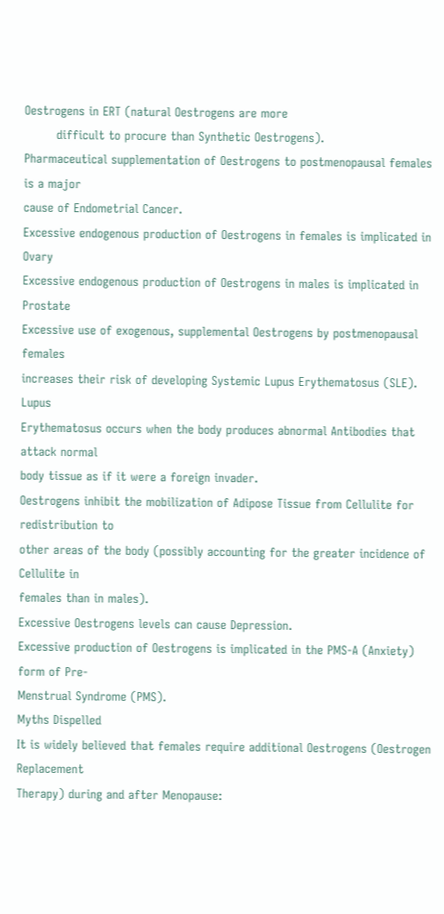Oestrogens in ERT (natural Oestrogens are more
        difficult to procure than Synthetic Oestrogens).
Pharmaceutical supplementation of Oestrogens to postmenopausal females is a major
cause of Endometrial Cancer.
Excessive endogenous production of Oestrogens in females is implicated in Ovary
Excessive endogenous production of Oestrogens in males is implicated in Prostate
Excessive use of exogenous, supplemental Oestrogens by postmenopausal females
increases their risk of developing Systemic Lupus Erythematosus (SLE). Lupus
Erythematosus occurs when the body produces abnormal Antibodies that attack normal
body tissue as if it were a foreign invader.
Oestrogens inhibit the mobilization of Adipose Tissue from Cellulite for redistribution to
other areas of the body (possibly accounting for the greater incidence of Cellulite in
females than in males).
Excessive Oestrogens levels can cause Depression.
Excessive production of Oestrogens is implicated in the PMS-A (Anxiety) form of Pre-
Menstrual Syndrome (PMS).
Myths Dispelled
It is widely believed that females require additional Oestrogens (Oestrogen Replacement
Therapy) during and after Menopause: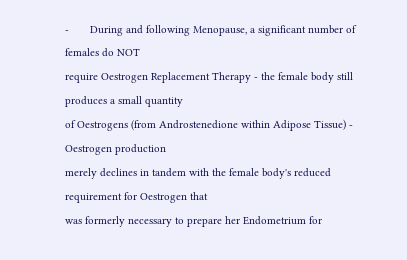-       During and following Menopause, a significant number of females do NOT
require Oestrogen Replacement Therapy - the female body still produces a small quantity
of Oestrogens (from Androstenedione within Adipose Tissue) - Oestrogen production
merely declines in tandem with the female body's reduced requirement for Oestrogen that
was formerly necessary to prepare her Endometrium for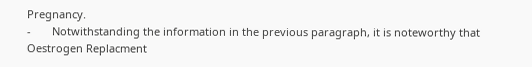Pregnancy.
-       Notwithstanding the information in the previous paragraph, it is noteworthy that
Oestrogen Replacment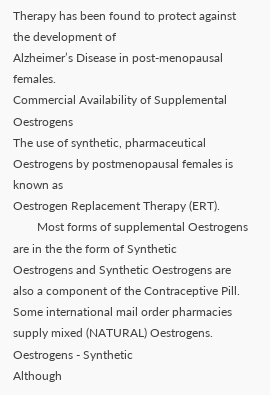Therapy has been found to protect against the development of
Alzheimer’s Disease in post-menopausal females.
Commercial Availability of Supplemental Oestrogens
The use of synthetic, pharmaceutical Oestrogens by postmenopausal females is known as
Oestrogen Replacement Therapy (ERT).
        Most forms of supplemental Oestrogens are in the the form of Synthetic
Oestrogens and Synthetic Oestrogens are also a component of the Contraceptive Pill.
Some international mail order pharmacies supply mixed (NATURAL) Oestrogens.
Oestrogens - Synthetic
Although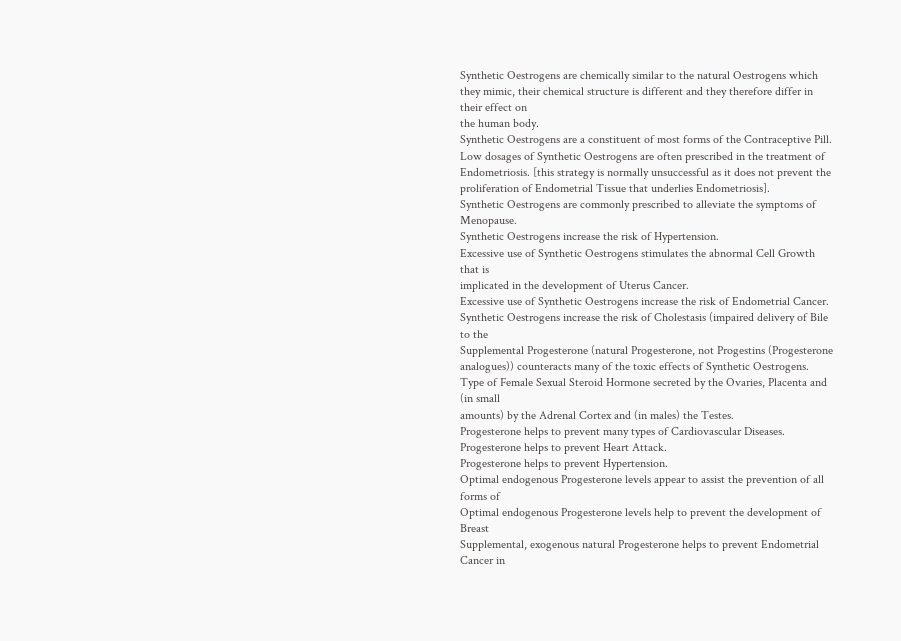Synthetic Oestrogens are chemically similar to the natural Oestrogens which
they mimic, their chemical structure is different and they therefore differ in their effect on
the human body.
Synthetic Oestrogens are a constituent of most forms of the Contraceptive Pill.
Low dosages of Synthetic Oestrogens are often prescribed in the treatment of
Endometriosis. [this strategy is normally unsuccessful as it does not prevent the
proliferation of Endometrial Tissue that underlies Endometriosis].
Synthetic Oestrogens are commonly prescribed to alleviate the symptoms of Menopause.
Synthetic Oestrogens increase the risk of Hypertension.
Excessive use of Synthetic Oestrogens stimulates the abnormal Cell Growth that is
implicated in the development of Uterus Cancer.
Excessive use of Synthetic Oestrogens increase the risk of Endometrial Cancer.
Synthetic Oestrogens increase the risk of Cholestasis (impaired delivery of Bile to the
Supplemental Progesterone (natural Progesterone, not Progestins (Progesterone
analogues)) counteracts many of the toxic effects of Synthetic Oestrogens.
Type of Female Sexual Steroid Hormone secreted by the Ovaries, Placenta and (in small
amounts) by the Adrenal Cortex and (in males) the Testes.
Progesterone helps to prevent many types of Cardiovascular Diseases.
Progesterone helps to prevent Heart Attack.
Progesterone helps to prevent Hypertension.
Optimal endogenous Progesterone levels appear to assist the prevention of all forms of
Optimal endogenous Progesterone levels help to prevent the development of Breast
Supplemental, exogenous natural Progesterone helps to prevent Endometrial Cancer in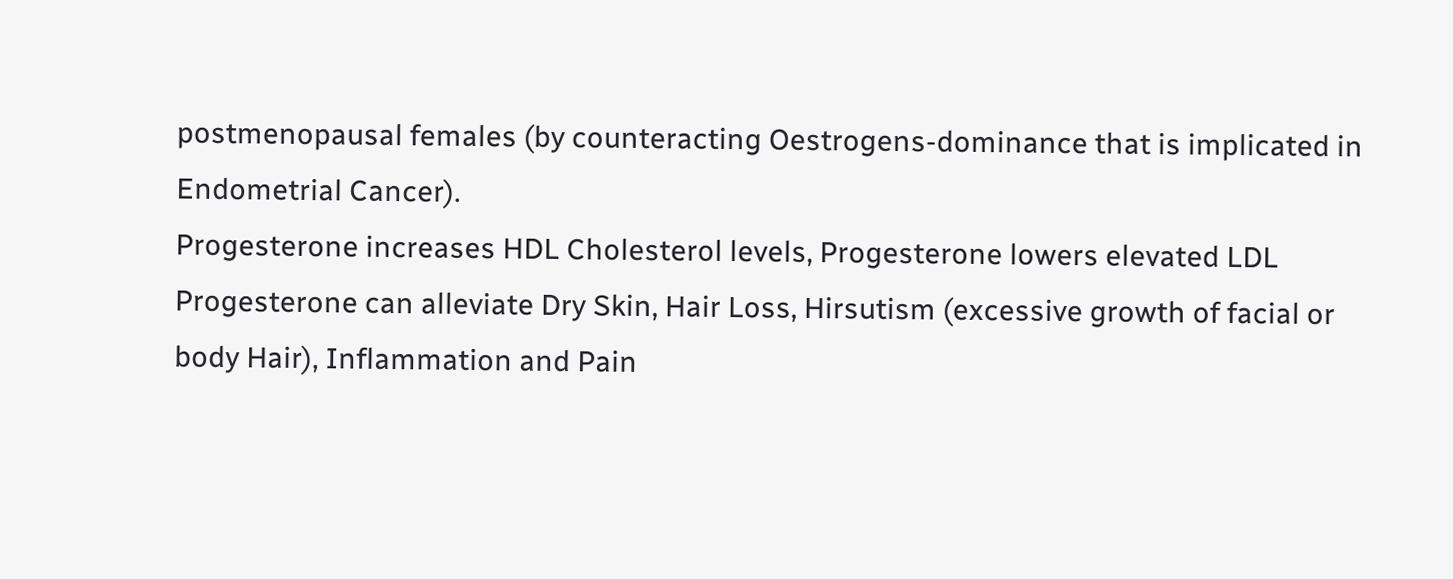postmenopausal females (by counteracting Oestrogens-dominance that is implicated in
Endometrial Cancer).
Progesterone increases HDL Cholesterol levels, Progesterone lowers elevated LDL
Progesterone can alleviate Dry Skin, Hair Loss, Hirsutism (excessive growth of facial or
body Hair), Inflammation and Pain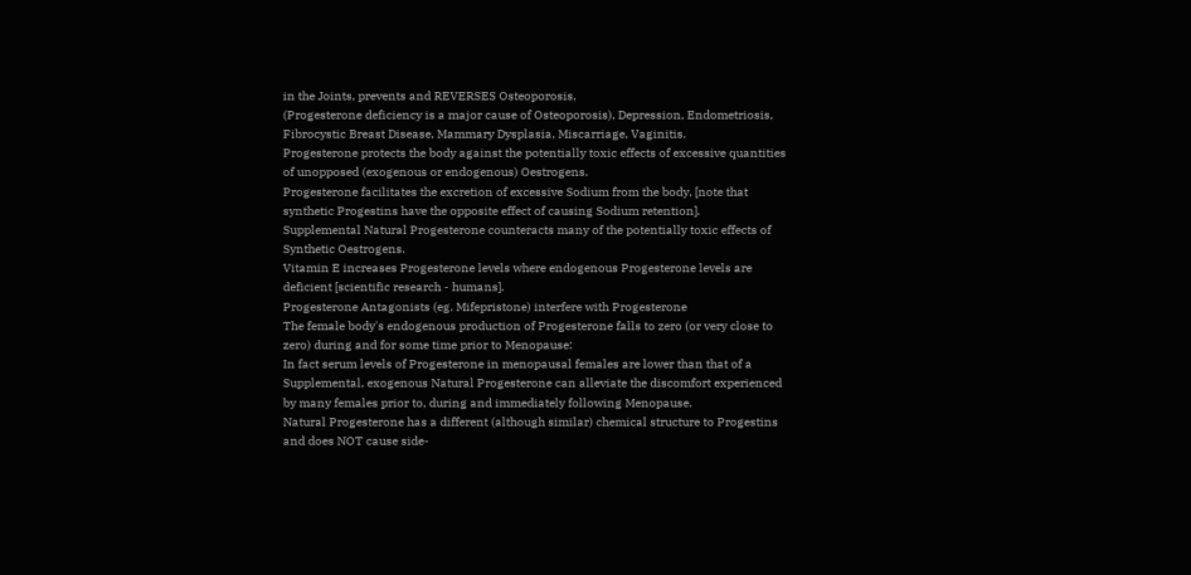in the Joints, prevents and REVERSES Osteoporosis,
(Progesterone deficiency is a major cause of Osteoporosis), Depression, Endometriosis,
Fibrocystic Breast Disease, Mammary Dysplasia, Miscarriage, Vaginitis.
Progesterone protects the body against the potentially toxic effects of excessive quantities
of unopposed (exogenous or endogenous) Oestrogens.
Progesterone facilitates the excretion of excessive Sodium from the body, [note that
synthetic Progestins have the opposite effect of causing Sodium retention].
Supplemental Natural Progesterone counteracts many of the potentially toxic effects of
Synthetic Oestrogens.
Vitamin E increases Progesterone levels where endogenous Progesterone levels are
deficient [scientific research - humans].
Progesterone Antagonists (eg. Mifepristone) interfere with Progesterone
The female body's endogenous production of Progesterone falls to zero (or very close to
zero) during and for some time prior to Menopause:
In fact serum levels of Progesterone in menopausal females are lower than that of a
Supplemental, exogenous Natural Progesterone can alleviate the discomfort experienced
by many females prior to, during and immediately following Menopause.
Natural Progesterone has a different (although similar) chemical structure to Progestins
and does NOT cause side-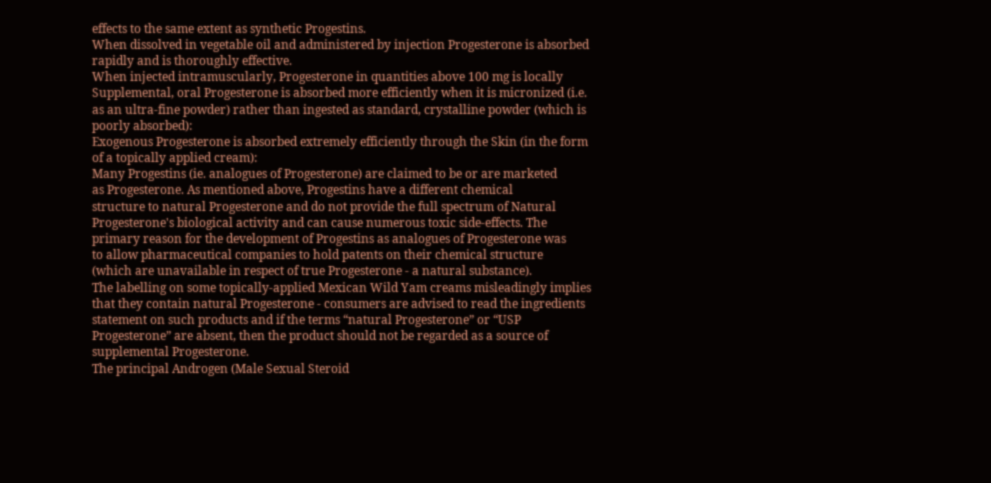effects to the same extent as synthetic Progestins.
When dissolved in vegetable oil and administered by injection Progesterone is absorbed
rapidly and is thoroughly effective.
When injected intramuscularly, Progesterone in quantities above 100 mg is locally
Supplemental, oral Progesterone is absorbed more efficiently when it is micronized (i.e.
as an ultra-fine powder) rather than ingested as standard, crystalline powder (which is
poorly absorbed):
Exogenous Progesterone is absorbed extremely efficiently through the Skin (in the form
of a topically applied cream):
Many Progestins (ie. analogues of Progesterone) are claimed to be or are marketed
as Progesterone. As mentioned above, Progestins have a different chemical
structure to natural Progesterone and do not provide the full spectrum of Natural
Progesterone's biological activity and can cause numerous toxic side-effects. The
primary reason for the development of Progestins as analogues of Progesterone was
to allow pharmaceutical companies to hold patents on their chemical structure
(which are unavailable in respect of true Progesterone - a natural substance).
The labelling on some topically-applied Mexican Wild Yam creams misleadingly implies
that they contain natural Progesterone - consumers are advised to read the ingredients
statement on such products and if the terms “natural Progesterone” or “USP
Progesterone” are absent, then the product should not be regarded as a source of
supplemental Progesterone.
The principal Androgen (Male Sexual Steroid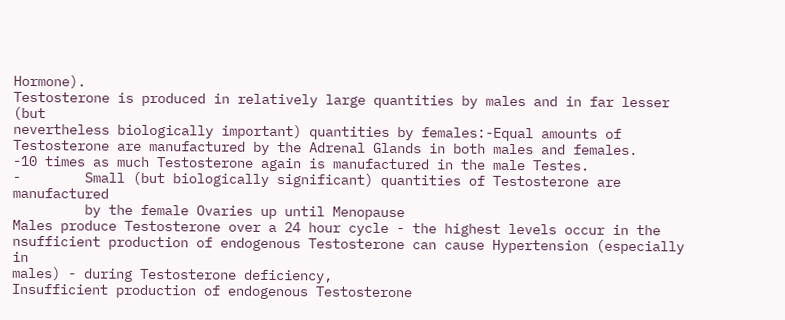Hormone).
Testosterone is produced in relatively large quantities by males and in far lesser (but
nevertheless biologically important) quantities by females:-Equal amounts of
Testosterone are manufactured by the Adrenal Glands in both males and females.
-10 times as much Testosterone again is manufactured in the male Testes.
-        Small (but biologically significant) quantities of Testosterone are manufactured
         by the female Ovaries up until Menopause
Males produce Testosterone over a 24 hour cycle - the highest levels occur in the
nsufficient production of endogenous Testosterone can cause Hypertension (especially in
males) - during Testosterone deficiency,
Insufficient production of endogenous Testosterone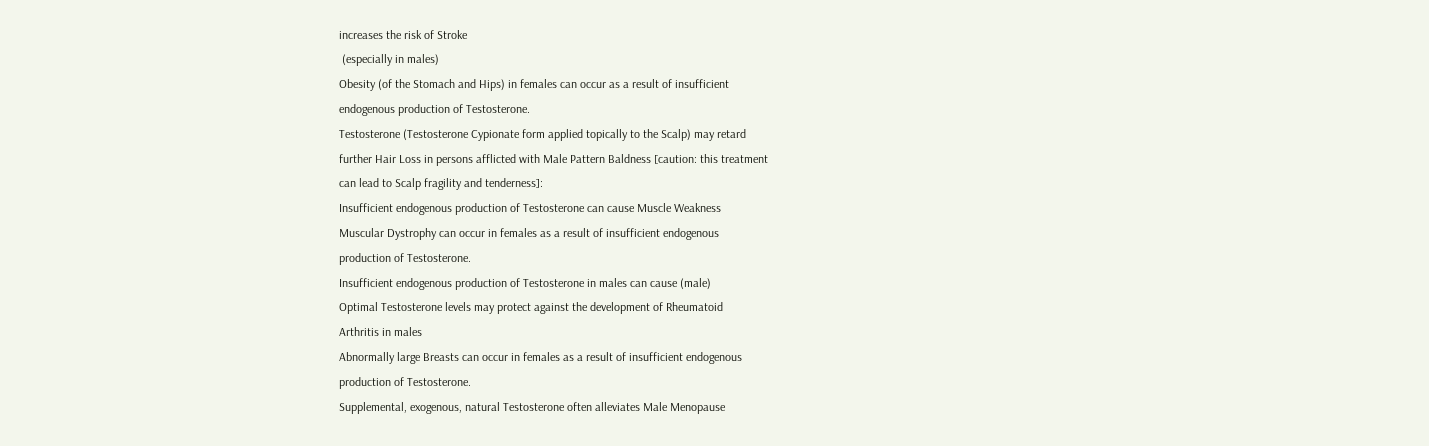increases the risk of Stroke
 (especially in males)
Obesity (of the Stomach and Hips) in females can occur as a result of insufficient
endogenous production of Testosterone.
Testosterone (Testosterone Cypionate form applied topically to the Scalp) may retard
further Hair Loss in persons afflicted with Male Pattern Baldness [caution: this treatment
can lead to Scalp fragility and tenderness]:
Insufficient endogenous production of Testosterone can cause Muscle Weakness
Muscular Dystrophy can occur in females as a result of insufficient endogenous
production of Testosterone.
Insufficient endogenous production of Testosterone in males can cause (male)
Optimal Testosterone levels may protect against the development of Rheumatoid
Arthritis in males
Abnormally large Breasts can occur in females as a result of insufficient endogenous
production of Testosterone.
Supplemental, exogenous, natural Testosterone often alleviates Male Menopause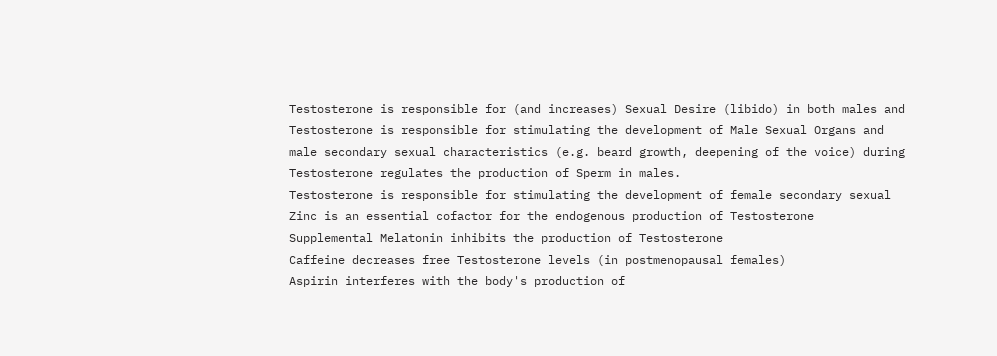Testosterone is responsible for (and increases) Sexual Desire (libido) in both males and
Testosterone is responsible for stimulating the development of Male Sexual Organs and
male secondary sexual characteristics (e.g. beard growth, deepening of the voice) during
Testosterone regulates the production of Sperm in males.
Testosterone is responsible for stimulating the development of female secondary sexual
Zinc is an essential cofactor for the endogenous production of Testosterone
Supplemental Melatonin inhibits the production of Testosterone
Caffeine decreases free Testosterone levels (in postmenopausal females)
Aspirin interferes with the body's production of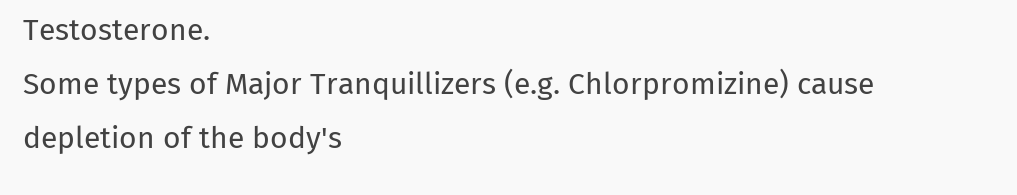Testosterone.
Some types of Major Tranquillizers (e.g. Chlorpromizine) cause depletion of the body's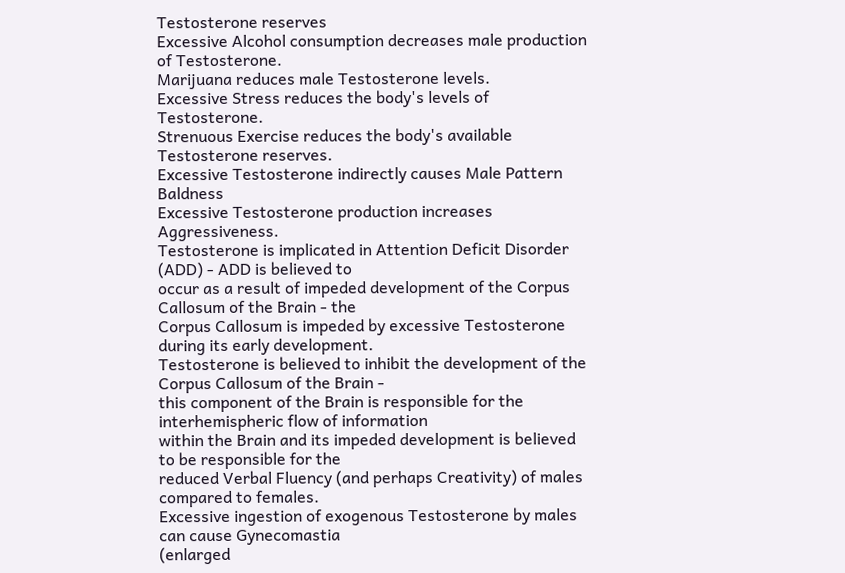Testosterone reserves
Excessive Alcohol consumption decreases male production of Testosterone.
Marijuana reduces male Testosterone levels.
Excessive Stress reduces the body's levels of Testosterone.
Strenuous Exercise reduces the body's available Testosterone reserves.
Excessive Testosterone indirectly causes Male Pattern Baldness
Excessive Testosterone production increases Aggressiveness.
Testosterone is implicated in Attention Deficit Disorder (ADD) - ADD is believed to
occur as a result of impeded development of the Corpus Callosum of the Brain - the
Corpus Callosum is impeded by excessive Testosterone during its early development.
Testosterone is believed to inhibit the development of the Corpus Callosum of the Brain -
this component of the Brain is responsible for the interhemispheric flow of information
within the Brain and its impeded development is believed to be responsible for the
reduced Verbal Fluency (and perhaps Creativity) of males compared to females.
Excessive ingestion of exogenous Testosterone by males can cause Gynecomastia
(enlarged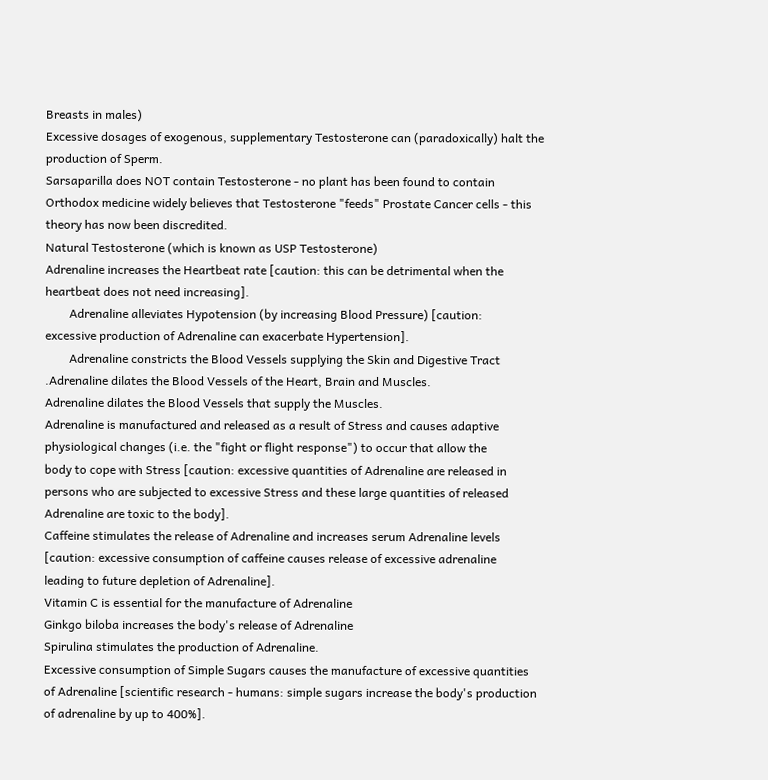Breasts in males)
Excessive dosages of exogenous, supplementary Testosterone can (paradoxically) halt the
production of Sperm.
Sarsaparilla does NOT contain Testosterone - no plant has been found to contain
Orthodox medicine widely believes that Testosterone "feeds" Prostate Cancer cells - this
theory has now been discredited.
Natural Testosterone (which is known as USP Testosterone)
Adrenaline increases the Heartbeat rate [caution: this can be detrimental when the
heartbeat does not need increasing].
        Adrenaline alleviates Hypotension (by increasing Blood Pressure) [caution:
excessive production of Adrenaline can exacerbate Hypertension].
        Adrenaline constricts the Blood Vessels supplying the Skin and Digestive Tract
.Adrenaline dilates the Blood Vessels of the Heart, Brain and Muscles.
Adrenaline dilates the Blood Vessels that supply the Muscles.
Adrenaline is manufactured and released as a result of Stress and causes adaptive
physiological changes (i.e. the "fight or flight response") to occur that allow the
body to cope with Stress [caution: excessive quantities of Adrenaline are released in
persons who are subjected to excessive Stress and these large quantities of released
Adrenaline are toxic to the body].
Caffeine stimulates the release of Adrenaline and increases serum Adrenaline levels
[caution: excessive consumption of caffeine causes release of excessive adrenaline
leading to future depletion of Adrenaline].
Vitamin C is essential for the manufacture of Adrenaline
Ginkgo biloba increases the body's release of Adrenaline
Spirulina stimulates the production of Adrenaline.
Excessive consumption of Simple Sugars causes the manufacture of excessive quantities
of Adrenaline [scientific research - humans: simple sugars increase the body's production
of adrenaline by up to 400%].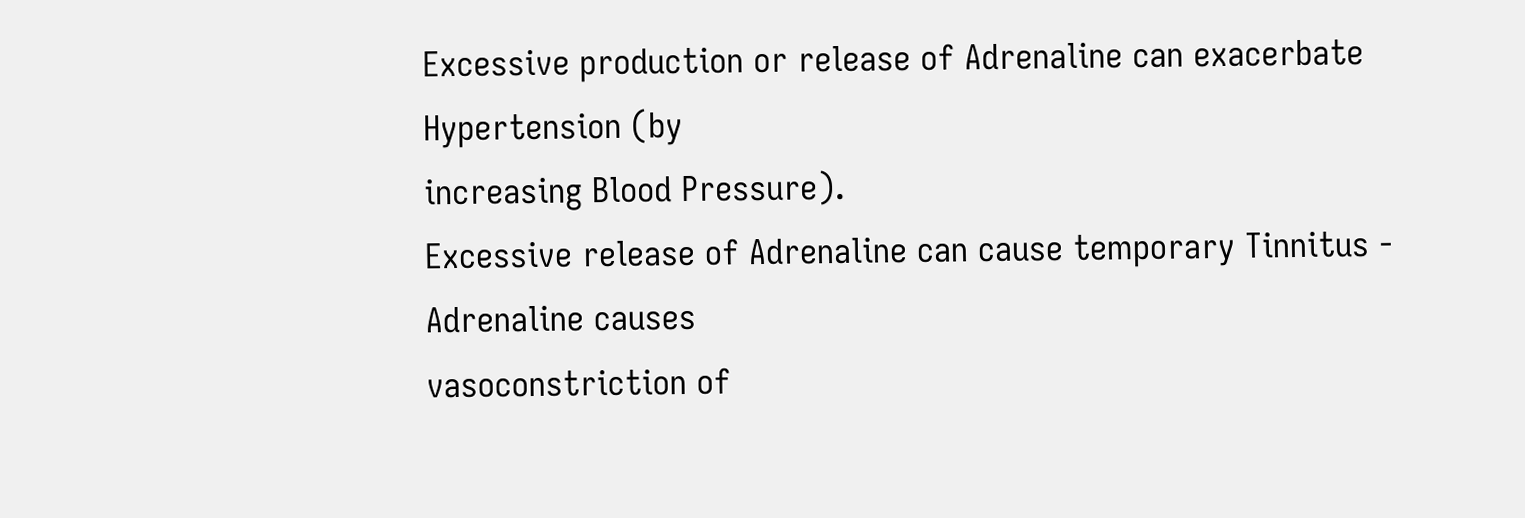Excessive production or release of Adrenaline can exacerbate Hypertension (by
increasing Blood Pressure).
Excessive release of Adrenaline can cause temporary Tinnitus - Adrenaline causes
vasoconstriction of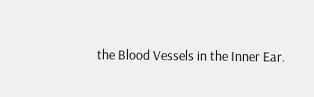the Blood Vessels in the Inner Ear.